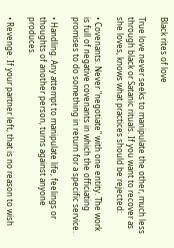Black rites of love

True love never seeks to manipulate the other, much less through black or Satanic rituals. If you want to recover as she loves, knows what practices should be rejected:

• Covenants. Never "negotiate" with one entity. The work is full of negative covenants in which the officiating promises to do something in return for a specific service.

• Handling. Any attempt to manipulate life, feelings or thoughts of another person, turns against anyone produces.

• Revenge. If your partner left, that is no reason to wish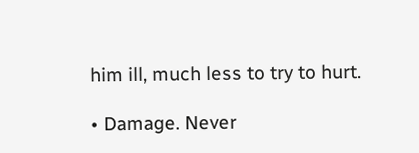him ill, much less to try to hurt.

• Damage. Never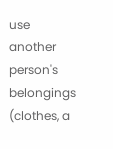use another person's belongings (clothes, a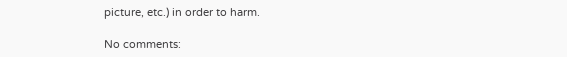picture, etc.) in order to harm.

No comments: